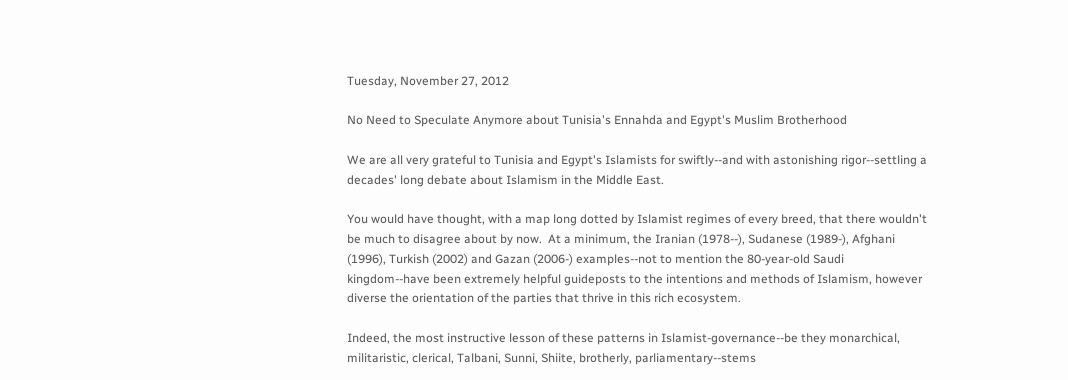Tuesday, November 27, 2012

No Need to Speculate Anymore about Tunisia's Ennahda and Egypt's Muslim Brotherhood

We are all very grateful to Tunisia and Egypt's Islamists for swiftly--and with astonishing rigor--settling a decades' long debate about Islamism in the Middle East.

You would have thought, with a map long dotted by Islamist regimes of every breed, that there wouldn't be much to disagree about by now.  At a minimum, the Iranian (1978--), Sudanese (1989-), Afghani (1996), Turkish (2002) and Gazan (2006-) examples--not to mention the 80-year-old Saudi kingdom--have been extremely helpful guideposts to the intentions and methods of Islamism, however diverse the orientation of the parties that thrive in this rich ecosystem.

Indeed, the most instructive lesson of these patterns in Islamist-governance--be they monarchical, militaristic, clerical, Talbani, Sunni, Shiite, brotherly, parliamentary--stems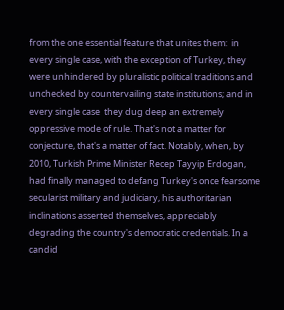from the one essential feature that unites them:  in every single case, with the exception of Turkey, they were unhindered by pluralistic political traditions and unchecked by countervailing state institutions; and in every single case  they dug deep an extremely oppressive mode of rule. That's not a matter for conjecture, that's a matter of fact. Notably, when, by 2010, Turkish Prime Minister Recep Tayyip Erdogan, had finally managed to defang Turkey's once fearsome secularist military and judiciary, his authoritarian inclinations asserted themselves, appreciably degrading the country's democratic credentials. In a candid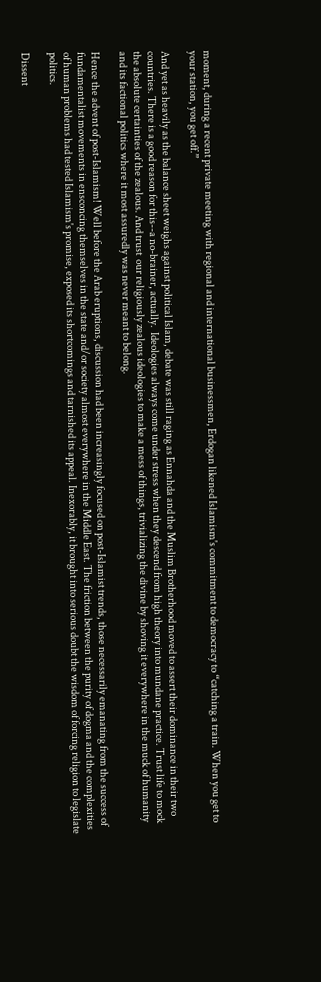moment, during a recent private meeting with regional and international businessmen, Erdogan likened Islamism's commitment to democracy to “catching a train. When you get to your station, you get off.”

And yet as heavily as the balance sheet weighs against political Islam, debate was still raging as Ennahda and the Muslim Brotherhood moved to assert their dominance in their two countries. There is a good reason for this--a no-brainer, actually.  Ideologies always come under stress when they descend from high theory into mundane practice. Trust life to mock the absolute certainties of the zealous. And trust  our religiously zealous ideologies to make a mess of things, trivializing the divine by shoving it everywhere in the muck of humanity and its factional politics where it most assuredly was never meant to belong.

Hence the advent of post-Islamism! Well before the Arab eruptions, discussion had been increasingly focused on post-Islamist trends, those necessarily emanating from the success of fundamentalist movements in ensconcing themselves in the state and/or society almost everywhere in the Middle East. The friction between the purity of dogma and the complexities of human problems had tested Islamism's promise, exposed its shortcomings and tarnished its appeal. Inexorably, it brought into serious doubt the wisdom of forcing religion to legislate politics.

Dissent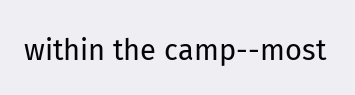within the camp--most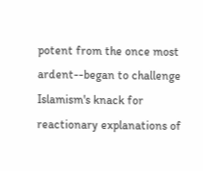potent from the once most ardent--began to challenge Islamism's knack for reactionary explanations of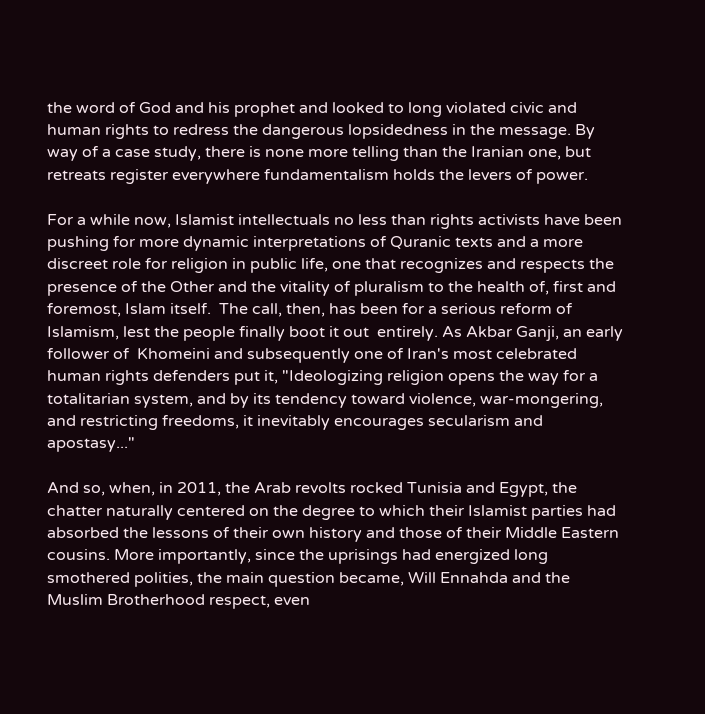the word of God and his prophet and looked to long violated civic and human rights to redress the dangerous lopsidedness in the message. By way of a case study, there is none more telling than the Iranian one, but retreats register everywhere fundamentalism holds the levers of power.

For a while now, Islamist intellectuals no less than rights activists have been pushing for more dynamic interpretations of Quranic texts and a more discreet role for religion in public life, one that recognizes and respects the presence of the Other and the vitality of pluralism to the health of, first and foremost, Islam itself.  The call, then, has been for a serious reform of Islamism, lest the people finally boot it out  entirely. As Akbar Ganji, an early follower of  Khomeini and subsequently one of Iran's most celebrated human rights defenders put it, "Ideologizing religion opens the way for a totalitarian system, and by its tendency toward violence, war-mongering, and restricting freedoms, it inevitably encourages secularism and apostasy..."

And so, when, in 2011, the Arab revolts rocked Tunisia and Egypt, the chatter naturally centered on the degree to which their Islamist parties had absorbed the lessons of their own history and those of their Middle Eastern cousins. More importantly, since the uprisings had energized long smothered polities, the main question became, Will Ennahda and the Muslim Brotherhood respect, even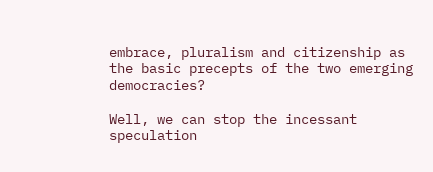embrace, pluralism and citizenship as the basic precepts of the two emerging  democracies?

Well, we can stop the incessant speculation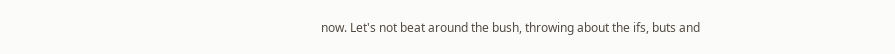now. Let's not beat around the bush, throwing about the ifs, buts and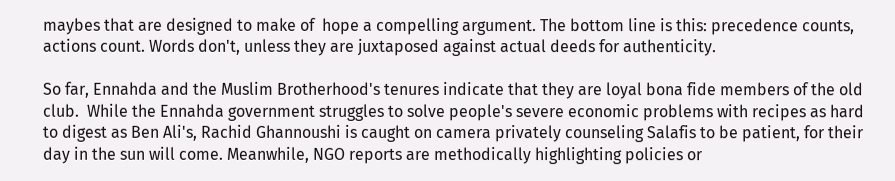maybes that are designed to make of  hope a compelling argument. The bottom line is this: precedence counts, actions count. Words don't, unless they are juxtaposed against actual deeds for authenticity.

So far, Ennahda and the Muslim Brotherhood's tenures indicate that they are loyal bona fide members of the old club.  While the Ennahda government struggles to solve people's severe economic problems with recipes as hard to digest as Ben Ali's, Rachid Ghannoushi is caught on camera privately counseling Salafis to be patient, for their day in the sun will come. Meanwhile, NGO reports are methodically highlighting policies or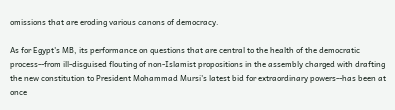omissions that are eroding various canons of democracy.

As for Egypt's MB, its performance on questions that are central to the health of the democratic process--from ill-disguised flouting of non-Islamist propositions in the assembly charged with drafting the new constitution to President Mohammad Mursi's latest bid for extraordinary powers--has been at once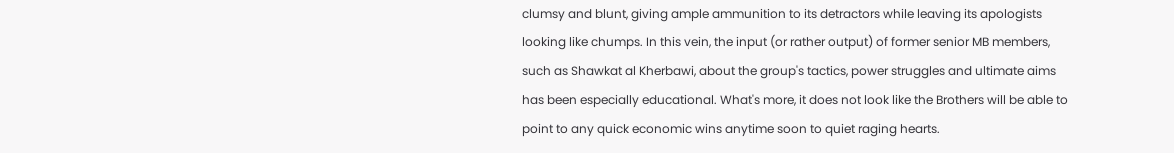clumsy and blunt, giving ample ammunition to its detractors while leaving its apologists looking like chumps. In this vein, the input (or rather output) of former senior MB members, such as Shawkat al Kherbawi, about the group's tactics, power struggles and ultimate aims has been especially educational. What's more, it does not look like the Brothers will be able to point to any quick economic wins anytime soon to quiet raging hearts.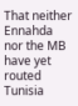That neither Ennahda nor the MB have yet routed Tunisia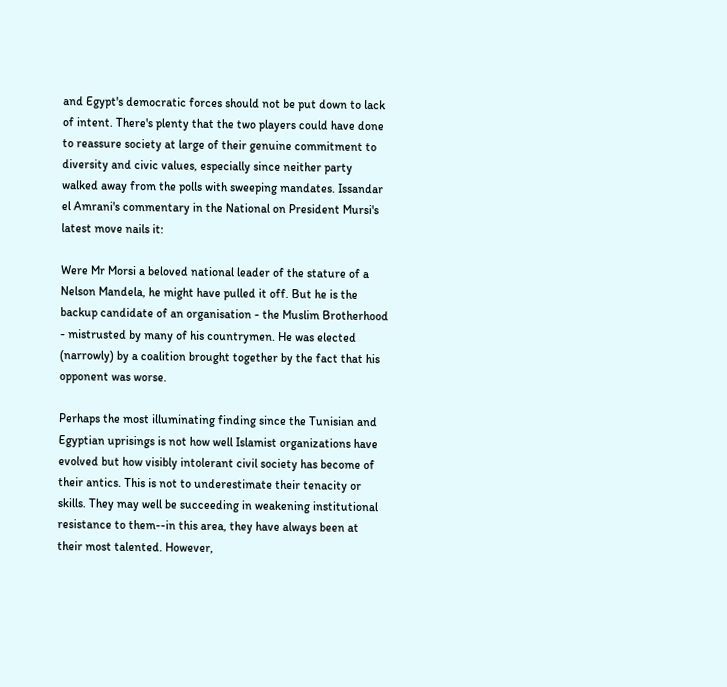and Egypt's democratic forces should not be put down to lack of intent. There's plenty that the two players could have done to reassure society at large of their genuine commitment to diversity and civic values, especially since neither party walked away from the polls with sweeping mandates. Issandar el Amrani's commentary in the National on President Mursi's latest move nails it:

Were Mr Morsi a beloved national leader of the stature of a Nelson Mandela, he might have pulled it off. But he is the backup candidate of an organisation - the Muslim Brotherhood - mistrusted by many of his countrymen. He was elected (narrowly) by a coalition brought together by the fact that his opponent was worse.

Perhaps the most illuminating finding since the Tunisian and Egyptian uprisings is not how well Islamist organizations have evolved but how visibly intolerant civil society has become of their antics. This is not to underestimate their tenacity or skills. They may well be succeeding in weakening institutional resistance to them--in this area, they have always been at their most talented. However,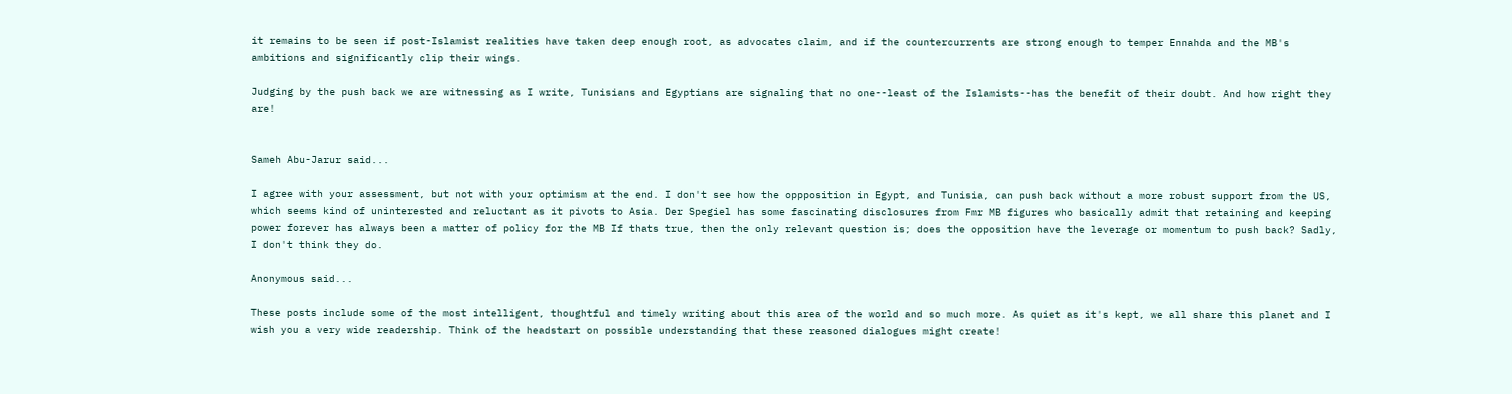it remains to be seen if post-Islamist realities have taken deep enough root, as advocates claim, and if the countercurrents are strong enough to temper Ennahda and the MB's ambitions and significantly clip their wings.

Judging by the push back we are witnessing as I write, Tunisians and Egyptians are signaling that no one--least of the Islamists--has the benefit of their doubt. And how right they are!


Sameh Abu-Jarur said...

I agree with your assessment, but not with your optimism at the end. I don't see how the oppposition in Egypt, and Tunisia, can push back without a more robust support from the US, which seems kind of uninterested and reluctant as it pivots to Asia. Der Spegiel has some fascinating disclosures from Fmr MB figures who basically admit that retaining and keeping power forever has always been a matter of policy for the MB If thats true, then the only relevant question is; does the opposition have the leverage or momentum to push back? Sadly, I don't think they do.

Anonymous said...

These posts include some of the most intelligent, thoughtful and timely writing about this area of the world and so much more. As quiet as it's kept, we all share this planet and I wish you a very wide readership. Think of the headstart on possible understanding that these reasoned dialogues might create!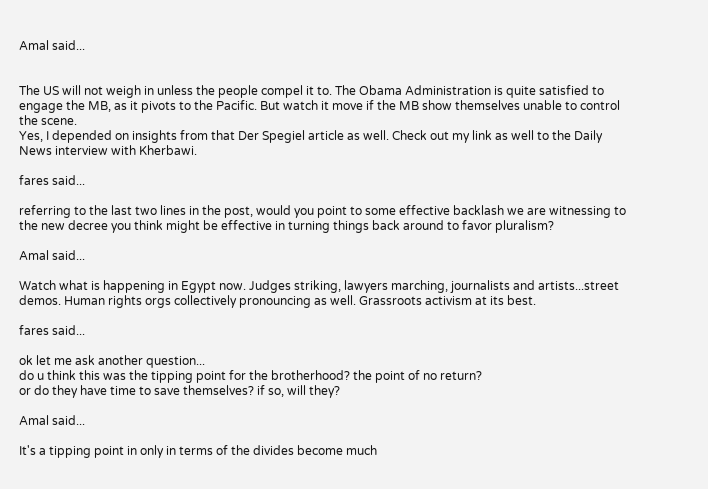Amal said...


The US will not weigh in unless the people compel it to. The Obama Administration is quite satisfied to engage the MB, as it pivots to the Pacific. But watch it move if the MB show themselves unable to control the scene.
Yes, I depended on insights from that Der Spegiel article as well. Check out my link as well to the Daily News interview with Kherbawi.

fares said...

referring to the last two lines in the post, would you point to some effective backlash we are witnessing to the new decree you think might be effective in turning things back around to favor pluralism?

Amal said...

Watch what is happening in Egypt now. Judges striking, lawyers marching, journalists and artists...street demos. Human rights orgs collectively pronouncing as well. Grassroots activism at its best.

fares said...

ok let me ask another question...
do u think this was the tipping point for the brotherhood? the point of no return?
or do they have time to save themselves? if so, will they?

Amal said...

It's a tipping point in only in terms of the divides become much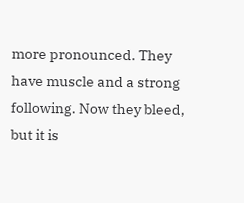more pronounced. They have muscle and a strong following. Now they bleed, but it is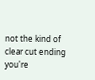not the kind of clear cut ending you're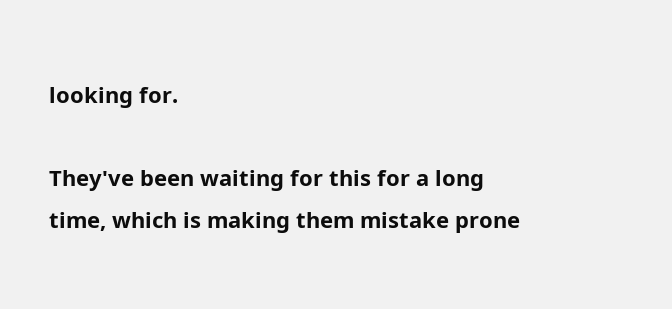looking for.

They've been waiting for this for a long time, which is making them mistake prone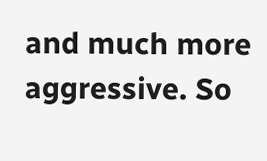and much more aggressive. So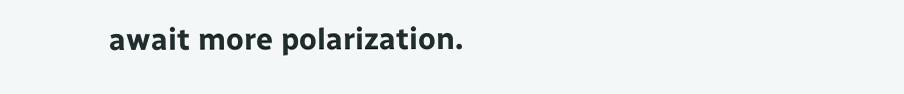await more polarization.